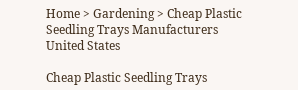Home > Gardening > Cheap Plastic Seedling Trays Manufacturers United States

Cheap Plastic Seedling Trays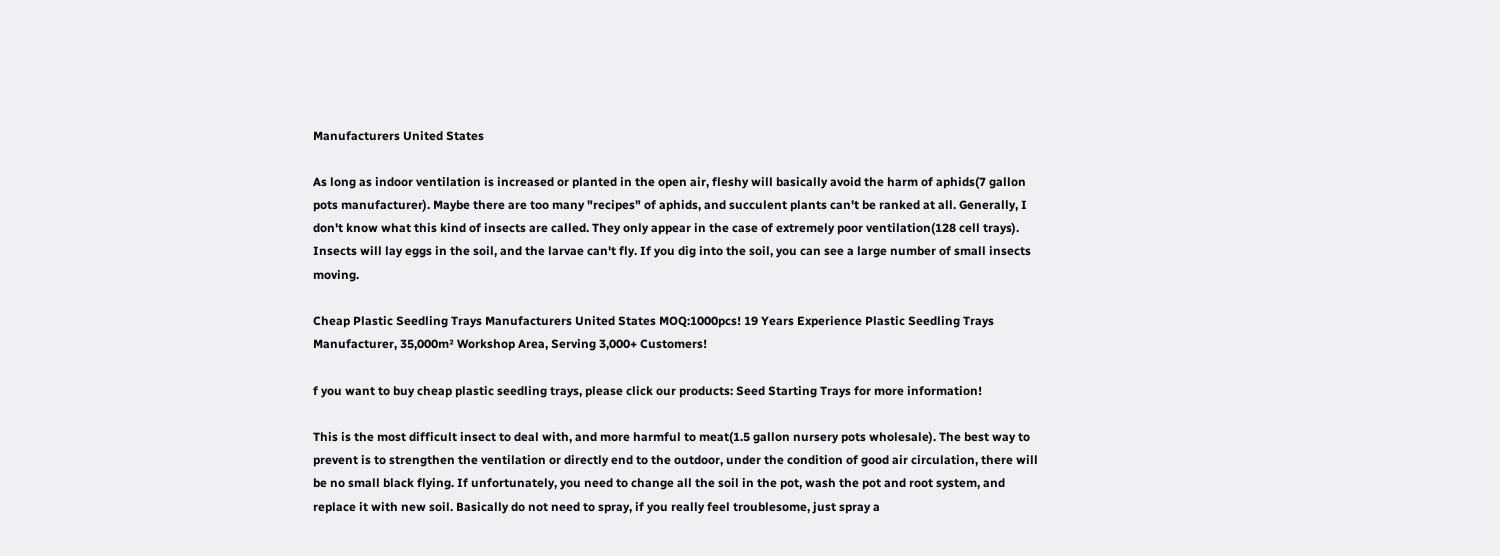Manufacturers United States

As long as indoor ventilation is increased or planted in the open air, fleshy will basically avoid the harm of aphids(7 gallon pots manufacturer). Maybe there are too many "recipes" of aphids, and succulent plants can't be ranked at all. Generally, I don't know what this kind of insects are called. They only appear in the case of extremely poor ventilation(128 cell trays). Insects will lay eggs in the soil, and the larvae can't fly. If you dig into the soil, you can see a large number of small insects moving.

Cheap Plastic Seedling Trays Manufacturers United States MOQ:1000pcs! 19 Years Experience Plastic Seedling Trays Manufacturer, 35,000m² Workshop Area, Serving 3,000+ Customers!

f you want to buy cheap plastic seedling trays, please click our products: Seed Starting Trays for more information!

This is the most difficult insect to deal with, and more harmful to meat(1.5 gallon nursery pots wholesale). The best way to prevent is to strengthen the ventilation or directly end to the outdoor, under the condition of good air circulation, there will be no small black flying. If unfortunately, you need to change all the soil in the pot, wash the pot and root system, and replace it with new soil. Basically do not need to spray, if you really feel troublesome, just spray a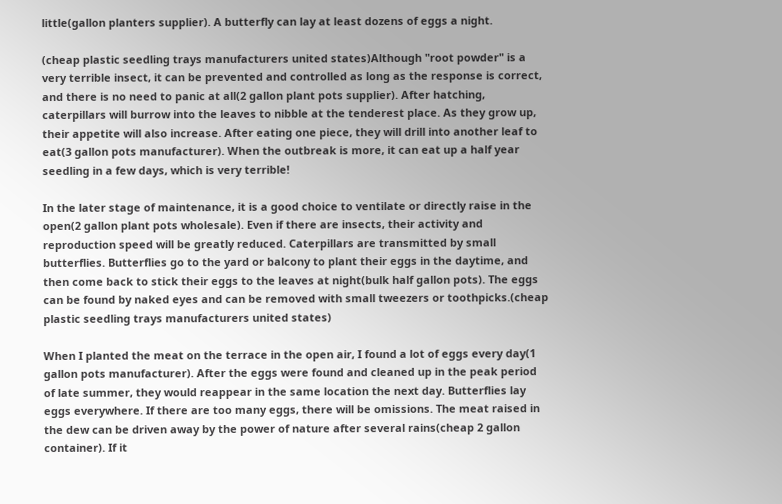little(gallon planters supplier). A butterfly can lay at least dozens of eggs a night.

(cheap plastic seedling trays manufacturers united states)Although "root powder" is a very terrible insect, it can be prevented and controlled as long as the response is correct, and there is no need to panic at all(2 gallon plant pots supplier). After hatching, caterpillars will burrow into the leaves to nibble at the tenderest place. As they grow up, their appetite will also increase. After eating one piece, they will drill into another leaf to eat(3 gallon pots manufacturer). When the outbreak is more, it can eat up a half year seedling in a few days, which is very terrible!

In the later stage of maintenance, it is a good choice to ventilate or directly raise in the open(2 gallon plant pots wholesale). Even if there are insects, their activity and reproduction speed will be greatly reduced. Caterpillars are transmitted by small butterflies. Butterflies go to the yard or balcony to plant their eggs in the daytime, and then come back to stick their eggs to the leaves at night(bulk half gallon pots). The eggs can be found by naked eyes and can be removed with small tweezers or toothpicks.(cheap plastic seedling trays manufacturers united states)

When I planted the meat on the terrace in the open air, I found a lot of eggs every day(1 gallon pots manufacturer). After the eggs were found and cleaned up in the peak period of late summer, they would reappear in the same location the next day. Butterflies lay eggs everywhere. If there are too many eggs, there will be omissions. The meat raised in the dew can be driven away by the power of nature after several rains(cheap 2 gallon container). If it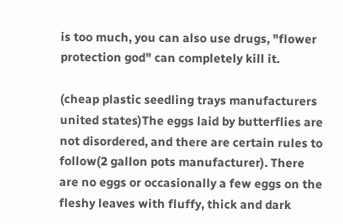is too much, you can also use drugs, "flower protection god" can completely kill it.

(cheap plastic seedling trays manufacturers united states)The eggs laid by butterflies are not disordered, and there are certain rules to follow(2 gallon pots manufacturer). There are no eggs or occasionally a few eggs on the fleshy leaves with fluffy, thick and dark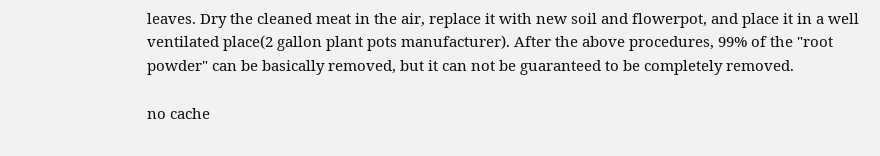leaves. Dry the cleaned meat in the air, replace it with new soil and flowerpot, and place it in a well ventilated place(2 gallon plant pots manufacturer). After the above procedures, 99% of the "root powder" can be basically removed, but it can not be guaranteed to be completely removed.

no cache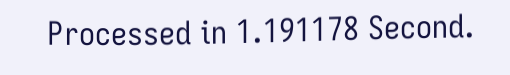Processed in 1.191178 Second.